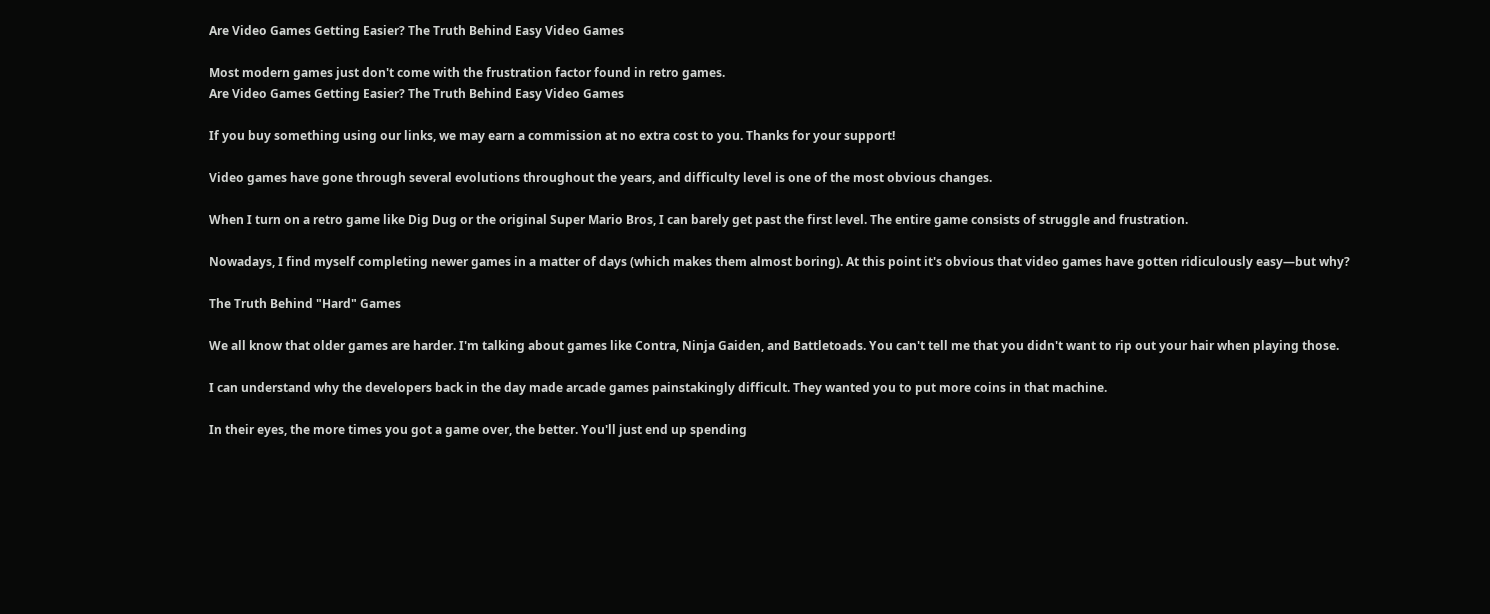Are Video Games Getting Easier? The Truth Behind Easy Video Games

Most modern games just don't come with the frustration factor found in retro games.
Are Video Games Getting Easier? The Truth Behind Easy Video Games

If you buy something using our links, we may earn a commission at no extra cost to you. Thanks for your support!

Video games have gone through several evolutions throughout the years, and difficulty level is one of the most obvious changes.

When I turn on a retro game like Dig Dug or the original Super Mario Bros, I can barely get past the first level. The entire game consists of struggle and frustration.

Nowadays, I find myself completing newer games in a matter of days (which makes them almost boring). At this point it's obvious that video games have gotten ridiculously easy—but why?

The Truth Behind "Hard" Games

We all know that older games are harder. I'm talking about games like Contra, Ninja Gaiden, and Battletoads. You can't tell me that you didn't want to rip out your hair when playing those.

I can understand why the developers back in the day made arcade games painstakingly difficult. They wanted you to put more coins in that machine.

In their eyes, the more times you got a game over, the better. You'll just end up spending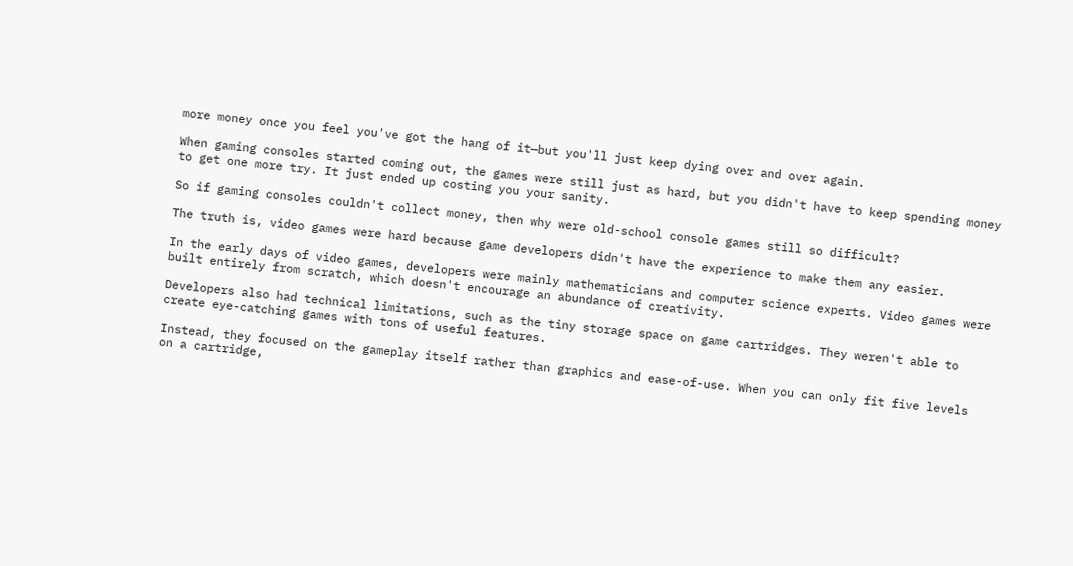more money once you feel you've got the hang of it—but you'll just keep dying over and over again.

When gaming consoles started coming out, the games were still just as hard, but you didn't have to keep spending money to get one more try. It just ended up costing you your sanity.

So if gaming consoles couldn't collect money, then why were old-school console games still so difficult?

The truth is, video games were hard because game developers didn't have the experience to make them any easier.

In the early days of video games, developers were mainly mathematicians and computer science experts. Video games were built entirely from scratch, which doesn't encourage an abundance of creativity.

Developers also had technical limitations, such as the tiny storage space on game cartridges. They weren't able to create eye-catching games with tons of useful features.

Instead, they focused on the gameplay itself rather than graphics and ease-of-use. When you can only fit five levels on a cartridge,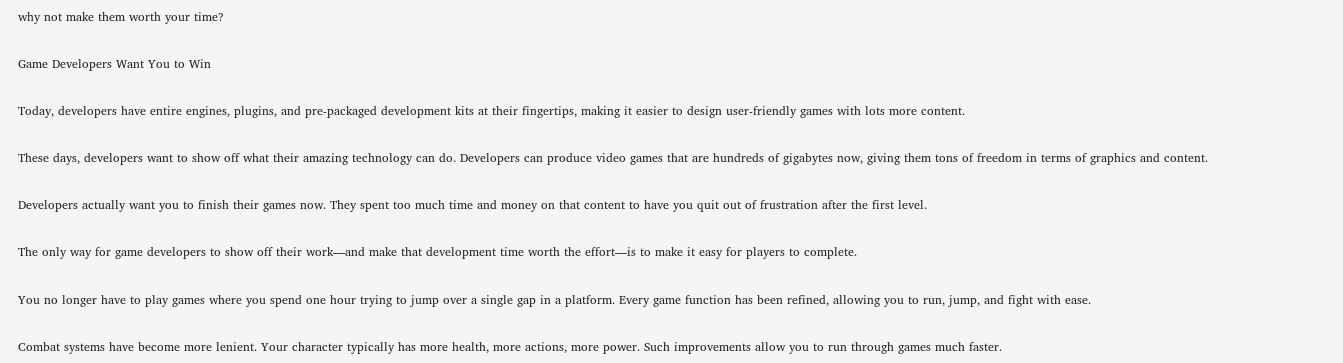why not make them worth your time?

Game Developers Want You to Win

Today, developers have entire engines, plugins, and pre-packaged development kits at their fingertips, making it easier to design user-friendly games with lots more content.

These days, developers want to show off what their amazing technology can do. Developers can produce video games that are hundreds of gigabytes now, giving them tons of freedom in terms of graphics and content.

Developers actually want you to finish their games now. They spent too much time and money on that content to have you quit out of frustration after the first level.

The only way for game developers to show off their work—and make that development time worth the effort—is to make it easy for players to complete.

You no longer have to play games where you spend one hour trying to jump over a single gap in a platform. Every game function has been refined, allowing you to run, jump, and fight with ease.

Combat systems have become more lenient. Your character typically has more health, more actions, more power. Such improvements allow you to run through games much faster.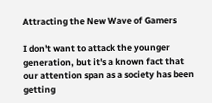Attracting the New Wave of Gamers

I don't want to attack the younger generation, but it's a known fact that our attention span as a society has been getting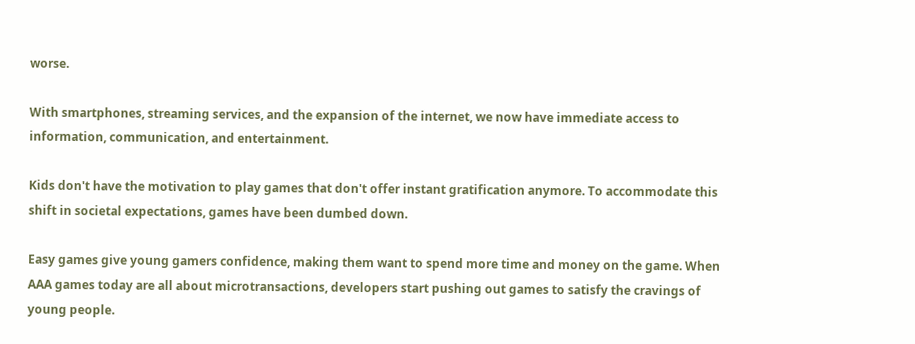worse.

With smartphones, streaming services, and the expansion of the internet, we now have immediate access to information, communication, and entertainment.

Kids don't have the motivation to play games that don't offer instant gratification anymore. To accommodate this shift in societal expectations, games have been dumbed down.

Easy games give young gamers confidence, making them want to spend more time and money on the game. When AAA games today are all about microtransactions, developers start pushing out games to satisfy the cravings of young people.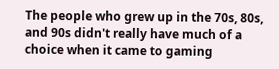The people who grew up in the 70s, 80s, and 90s didn't really have much of a choice when it came to gaming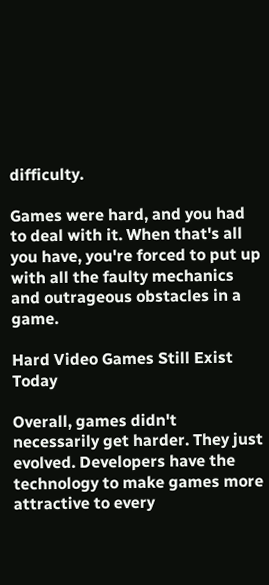difficulty.

Games were hard, and you had to deal with it. When that's all you have, you're forced to put up with all the faulty mechanics and outrageous obstacles in a game.

Hard Video Games Still Exist Today

Overall, games didn't necessarily get harder. They just evolved. Developers have the technology to make games more attractive to every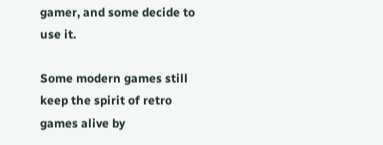gamer, and some decide to use it.

Some modern games still keep the spirit of retro games alive by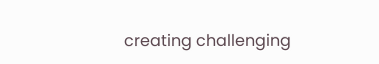creating challenging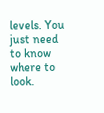levels. You just need to know where to look.